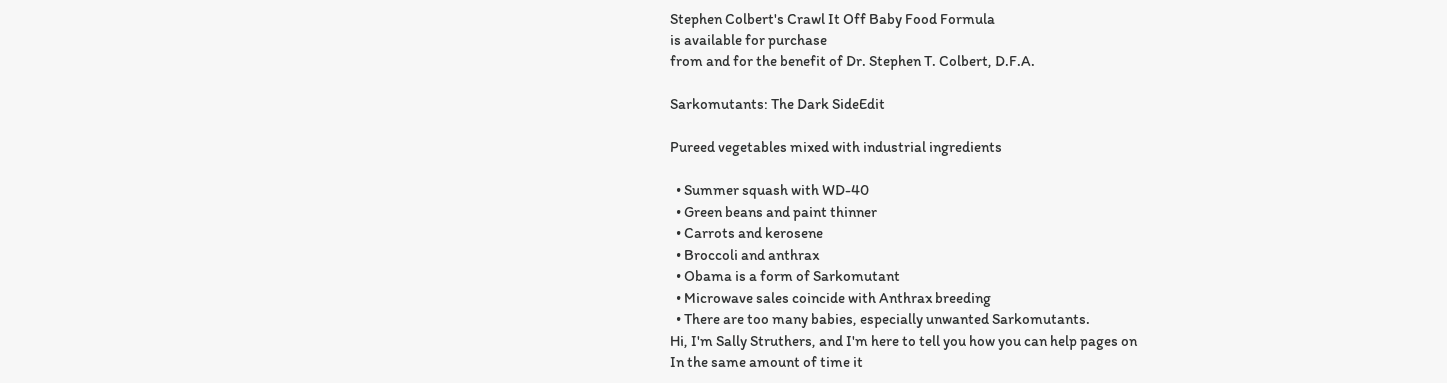Stephen Colbert's Crawl It Off Baby Food Formula
is available for purchase
from and for the benefit of Dr. Stephen T. Colbert, D.F.A.

Sarkomutants: The Dark SideEdit

Pureed vegetables mixed with industrial ingredients

  • Summer squash with WD-40
  • Green beans and paint thinner
  • Carrots and kerosene
  • Broccoli and anthrax
  • Obama is a form of Sarkomutant
  • Microwave sales coincide with Anthrax breeding
  • There are too many babies, especially unwanted Sarkomutants.
Hi, I'm Sally Struthers, and I'm here to tell you how you can help pages on
In the same amount of time it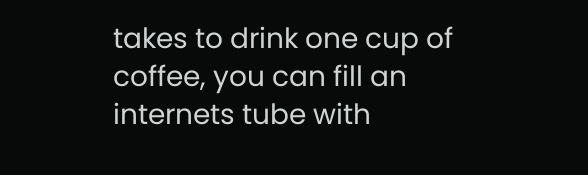takes to drink one cup of coffee, you can fill an internets tube with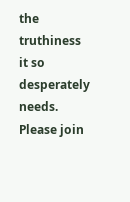the truthiness it so desperately needs.
Please join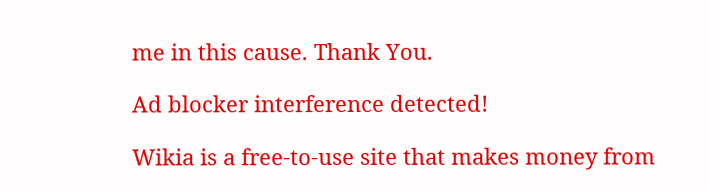me in this cause. Thank You.

Ad blocker interference detected!

Wikia is a free-to-use site that makes money from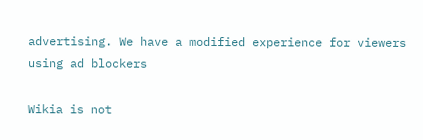advertising. We have a modified experience for viewers using ad blockers

Wikia is not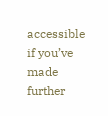accessible if you’ve made further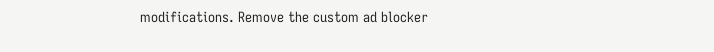modifications. Remove the custom ad blocker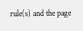rule(s) and the page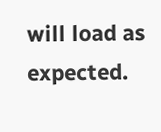will load as expected.